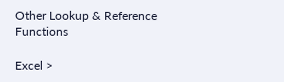Other Lookup & Reference Functions

Excel >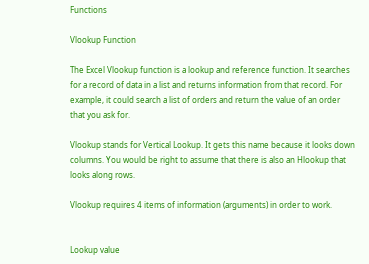Functions

Vlookup Function

The Excel Vlookup function is a lookup and reference function. It searches for a record of data in a list and returns information from that record. For example, it could search a list of orders and return the value of an order that you ask for.

Vlookup stands for Vertical Lookup. It gets this name because it looks down columns. You would be right to assume that there is also an Hlookup that looks along rows.

Vlookup requires 4 items of information (arguments) in order to work.


Lookup value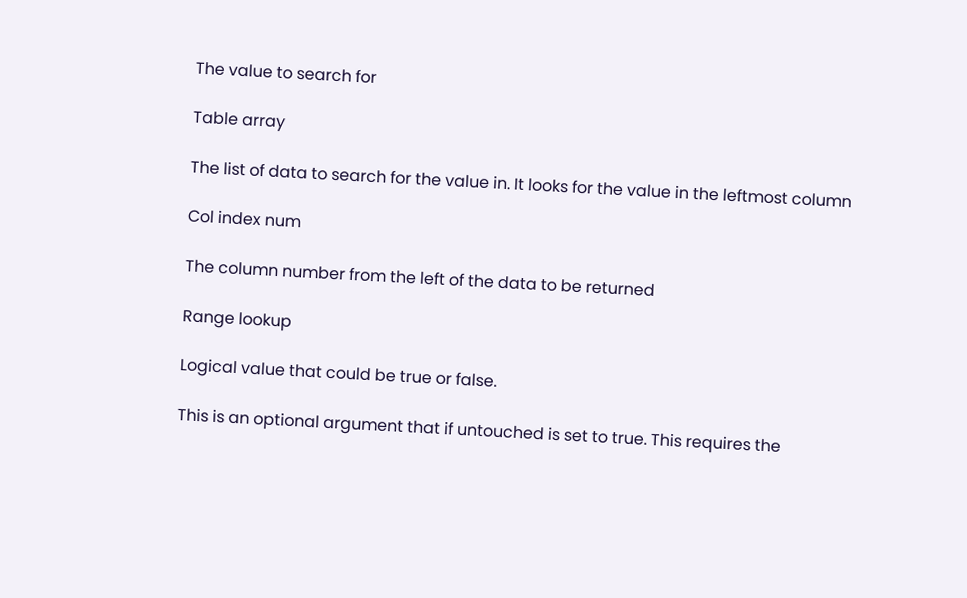The value to search for

Table array

The list of data to search for the value in. It looks for the value in the leftmost column

Col index num

The column number from the left of the data to be returned

Range lookup

Logical value that could be true or false.

This is an optional argument that if untouched is set to true. This requires the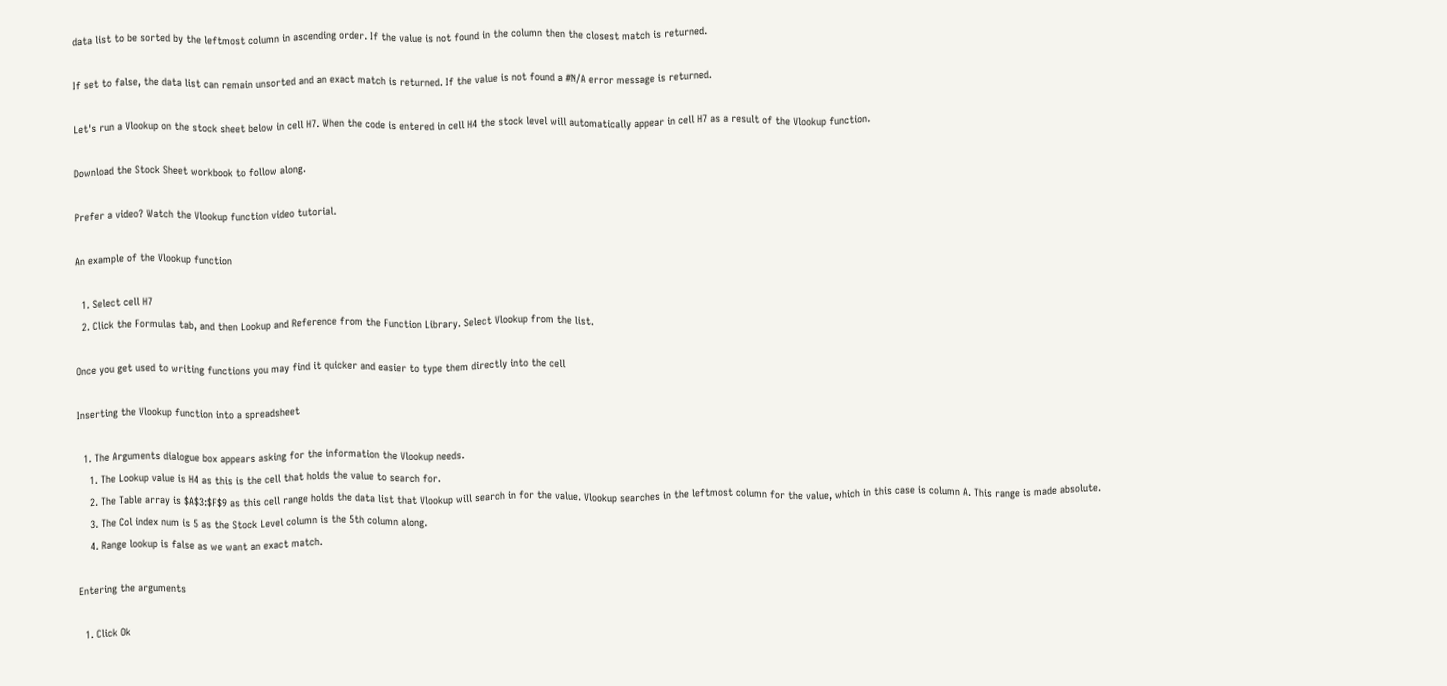data list to be sorted by the leftmost column in ascending order. If the value is not found in the column then the closest match is returned.

If set to false, the data list can remain unsorted and an exact match is returned. If the value is not found a #N/A error message is returned.

Let's run a Vlookup on the stock sheet below in cell H7. When the code is entered in cell H4 the stock level will automatically appear in cell H7 as a result of the Vlookup function.

Download the Stock Sheet workbook to follow along.

Prefer a video? Watch the Vlookup function video tutorial.

An example of the Vlookup function

  1. Select cell H7
  2. Click the Formulas tab, and then Lookup and Reference from the Function Library. Select Vlookup from the list.

Once you get used to writing functions you may find it quicker and easier to type them directly into the cell

Inserting the Vlookup function into a spreadsheet

  1. The Arguments dialogue box appears asking for the information the Vlookup needs.
    1. The Lookup value is H4 as this is the cell that holds the value to search for.
    2. The Table array is $A$3:$F$9 as this cell range holds the data list that Vlookup will search in for the value. Vlookup searches in the leftmost column for the value, which in this case is column A. This range is made absolute.
    3. The Col index num is 5 as the Stock Level column is the 5th column along.
    4. Range lookup is false as we want an exact match.

Entering the arguments

  1. Click Ok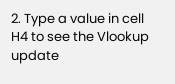2. Type a value in cell H4 to see the Vlookup update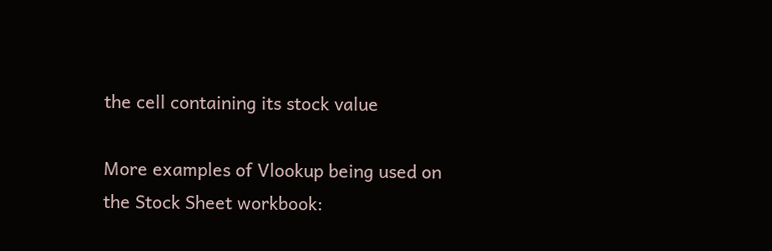the cell containing its stock value

More examples of Vlookup being used on the Stock Sheet workbook: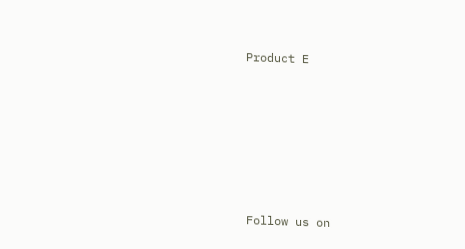Product E







Follow us on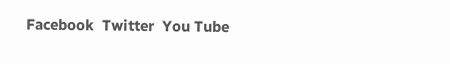Facebook  Twitter  You Tube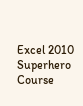Excel 2010 Superhero Course